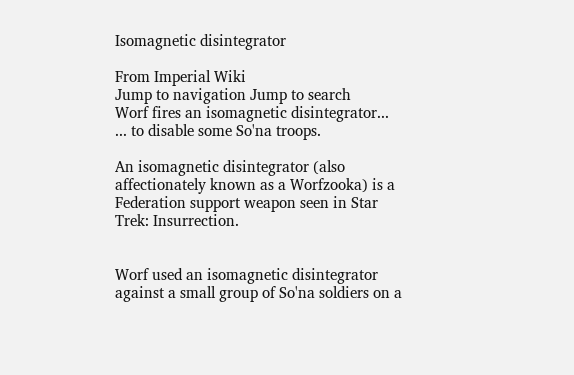Isomagnetic disintegrator

From Imperial Wiki
Jump to navigation Jump to search
Worf fires an isomagnetic disintegrator...
... to disable some So'na troops.

An isomagnetic disintegrator (also affectionately known as a Worfzooka) is a Federation support weapon seen in Star Trek: Insurrection.


Worf used an isomagnetic disintegrator against a small group of So'na soldiers on a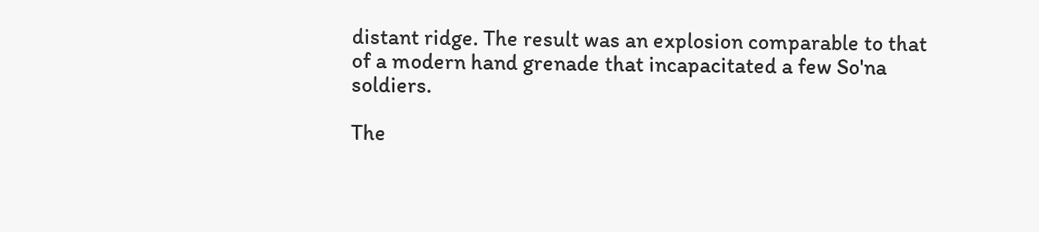distant ridge. The result was an explosion comparable to that of a modern hand grenade that incapacitated a few So'na soldiers.

The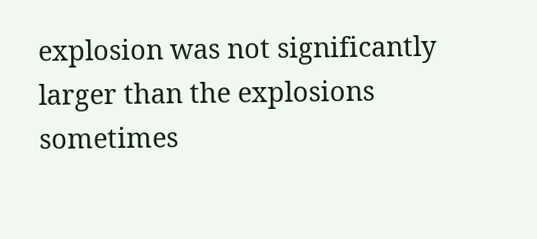explosion was not significantly larger than the explosions sometimes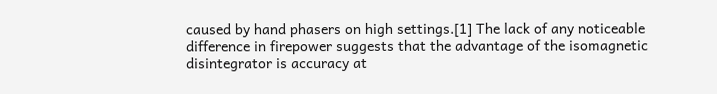caused by hand phasers on high settings.[1] The lack of any noticeable difference in firepower suggests that the advantage of the isomagnetic disintegrator is accuracy at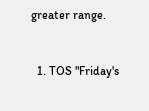greater range.


  1. TOS "Friday's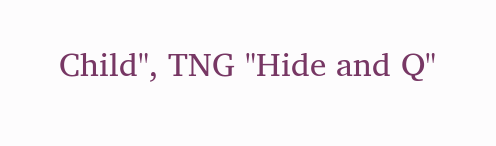Child", TNG "Hide and Q"